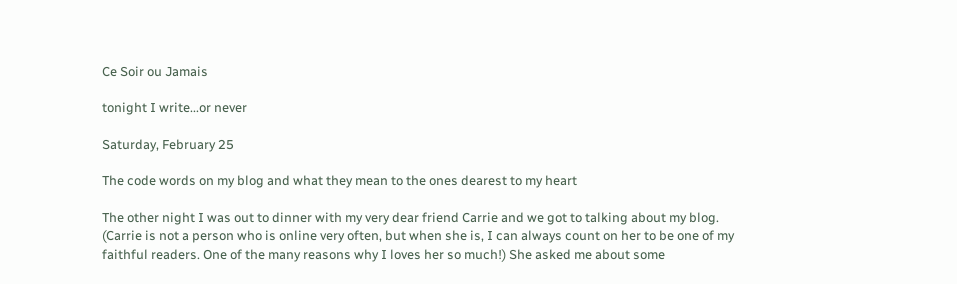Ce Soir ou Jamais

tonight I write...or never

Saturday, February 25

The code words on my blog and what they mean to the ones dearest to my heart

The other night I was out to dinner with my very dear friend Carrie and we got to talking about my blog. (Carrie is not a person who is online very often, but when she is, I can always count on her to be one of my faithful readers. One of the many reasons why I loves her so much!) She asked me about some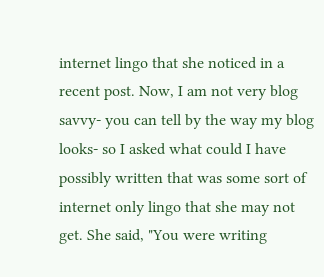internet lingo that she noticed in a recent post. Now, I am not very blog savvy- you can tell by the way my blog looks- so I asked what could I have possibly written that was some sort of internet only lingo that she may not get. She said, "You were writing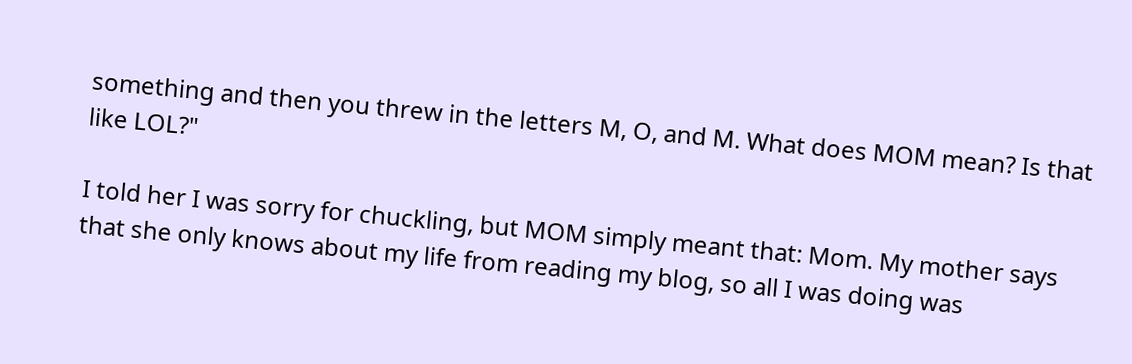something and then you threw in the letters M, O, and M. What does MOM mean? Is that like LOL?"

I told her I was sorry for chuckling, but MOM simply meant that: Mom. My mother says that she only knows about my life from reading my blog, so all I was doing was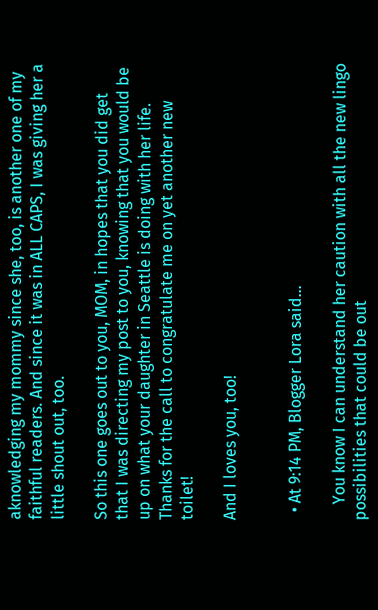aknowledging my mommy since she, too, is another one of my faithful readers. And since it was in ALL CAPS, I was giving her a little shout out, too.

So this one goes out to you, MOM, in hopes that you did get that I was directing my post to you, knowing that you would be up on what your daughter in Seattle is doing with her life. Thanks for the call to congratulate me on yet another new toilet!

And I loves you, too!


  • At 9:14 PM, Blogger Lora said…

    You know I can understand her caution with all the new lingo possibilities that could be out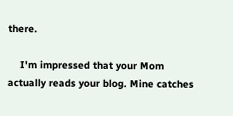there.

    I'm impressed that your Mom actually reads your blog. Mine catches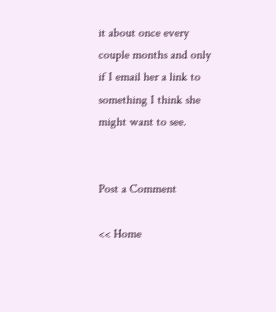it about once every couple months and only if I email her a link to something I think she might want to see.


Post a Comment

<< Home